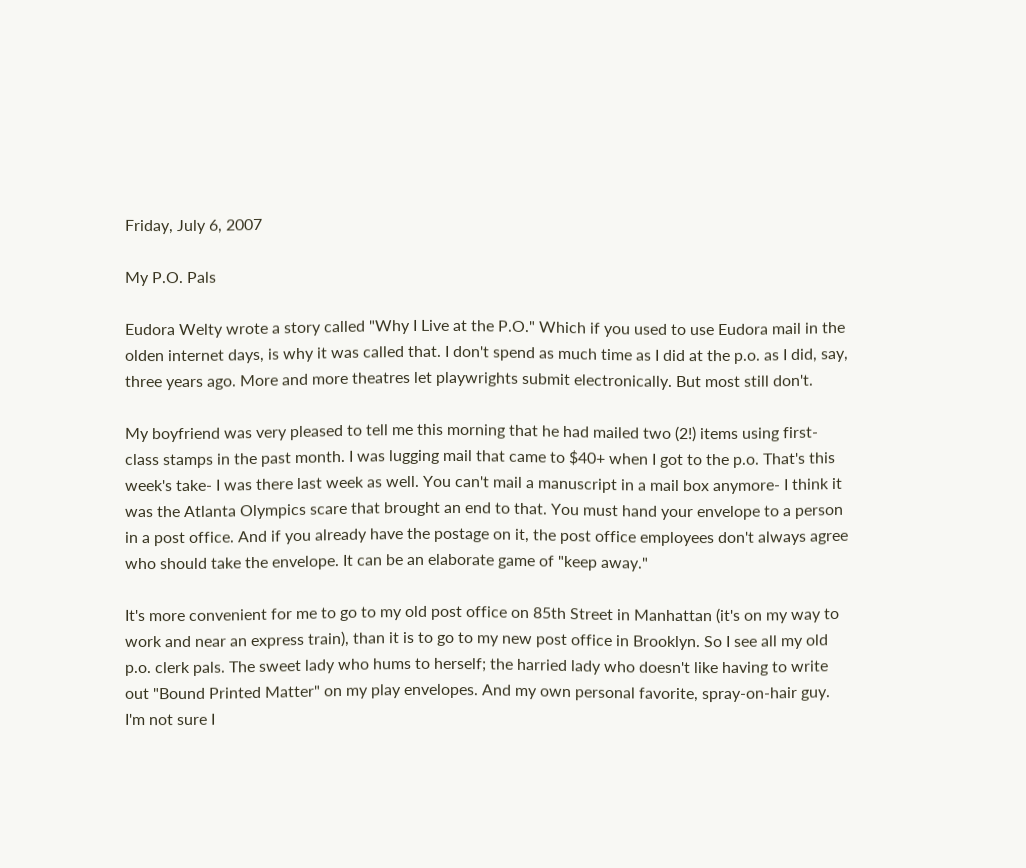Friday, July 6, 2007

My P.O. Pals

Eudora Welty wrote a story called "Why I Live at the P.O." Which if you used to use Eudora mail in the olden internet days, is why it was called that. I don't spend as much time as I did at the p.o. as I did, say, three years ago. More and more theatres let playwrights submit electronically. But most still don't.

My boyfriend was very pleased to tell me this morning that he had mailed two (2!) items using first-class stamps in the past month. I was lugging mail that came to $40+ when I got to the p.o. That's this week's take- I was there last week as well. You can't mail a manuscript in a mail box anymore- I think it was the Atlanta Olympics scare that brought an end to that. You must hand your envelope to a person in a post office. And if you already have the postage on it, the post office employees don't always agree who should take the envelope. It can be an elaborate game of "keep away."

It's more convenient for me to go to my old post office on 85th Street in Manhattan (it's on my way to work and near an express train), than it is to go to my new post office in Brooklyn. So I see all my old p.o. clerk pals. The sweet lady who hums to herself; the harried lady who doesn't like having to write out "Bound Printed Matter" on my play envelopes. And my own personal favorite, spray-on-hair guy. I'm not sure I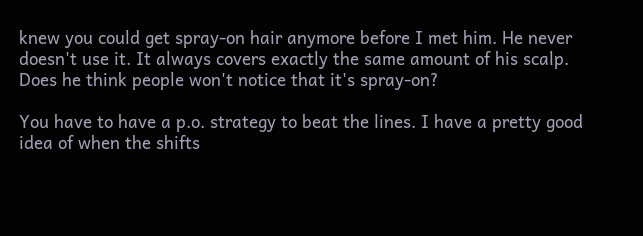knew you could get spray-on hair anymore before I met him. He never doesn't use it. It always covers exactly the same amount of his scalp. Does he think people won't notice that it's spray-on?

You have to have a p.o. strategy to beat the lines. I have a pretty good idea of when the shifts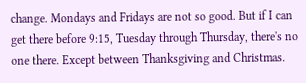change. Mondays and Fridays are not so good. But if I can get there before 9:15, Tuesday through Thursday, there's no one there. Except between Thanksgiving and Christmas.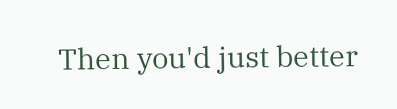Then you'd just better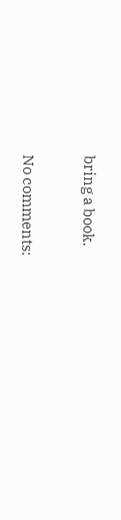bring a book.

No comments: